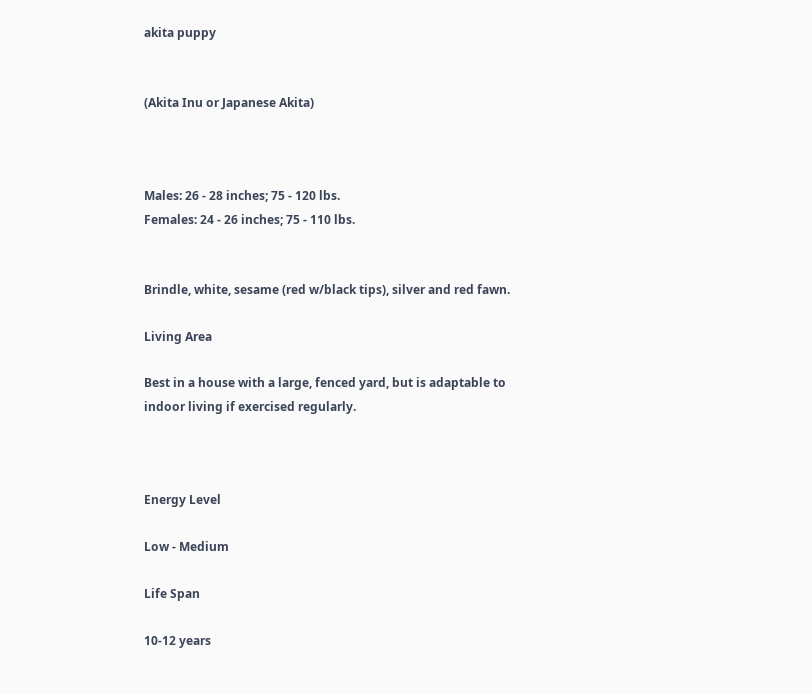akita puppy


(Akita Inu or Japanese Akita)



Males: 26 - 28 inches; 75 - 120 lbs.
Females: 24 - 26 inches; 75 - 110 lbs.


Brindle, white, sesame (red w/black tips), silver and red fawn.

Living Area

Best in a house with a large, fenced yard, but is adaptable to indoor living if exercised regularly.



Energy Level

Low - Medium

Life Span

10-12 years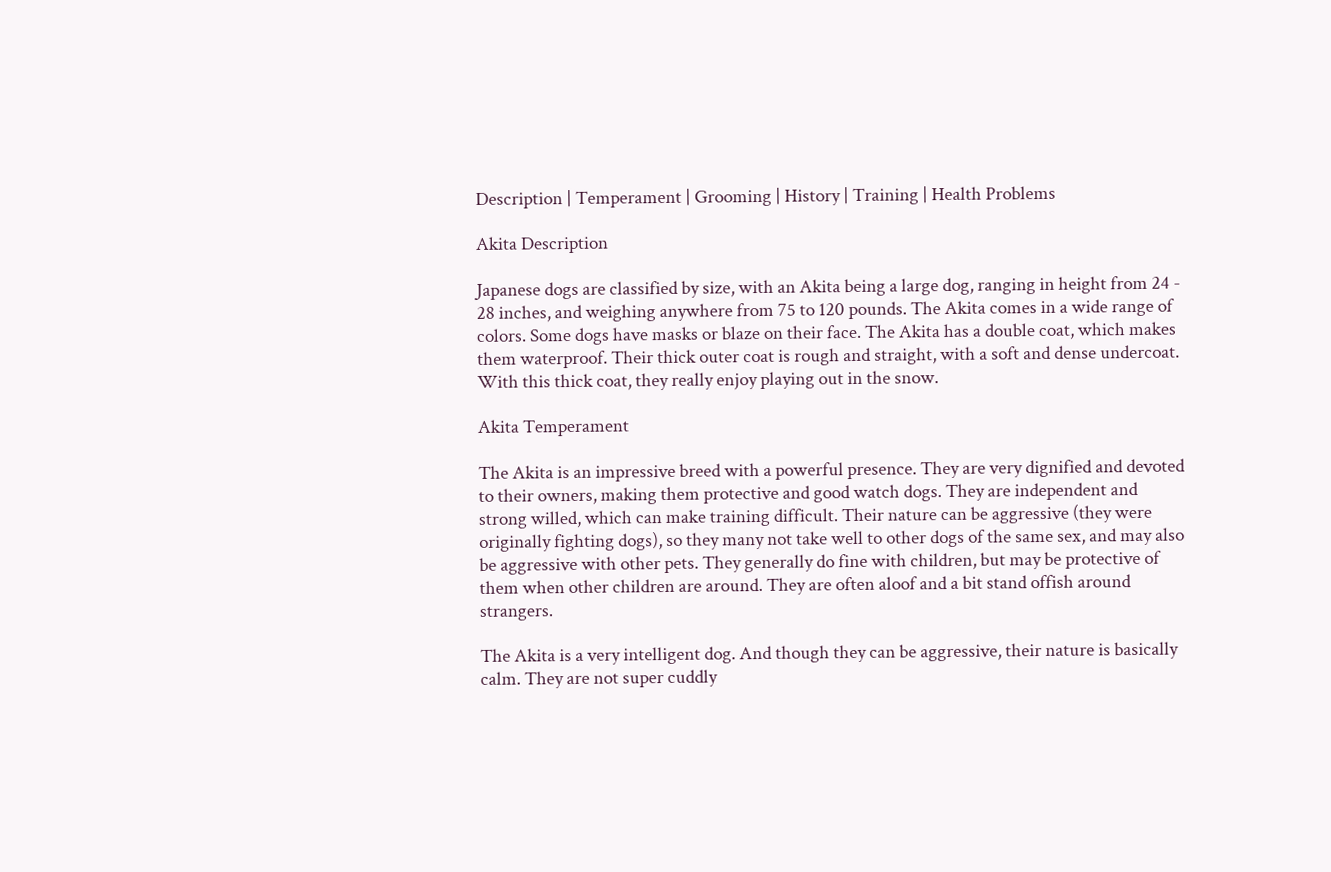Description | Temperament | Grooming | History | Training | Health Problems

Akita Description

Japanese dogs are classified by size, with an Akita being a large dog, ranging in height from 24 - 28 inches, and weighing anywhere from 75 to 120 pounds. The Akita comes in a wide range of colors. Some dogs have masks or blaze on their face. The Akita has a double coat, which makes them waterproof. Their thick outer coat is rough and straight, with a soft and dense undercoat. With this thick coat, they really enjoy playing out in the snow.

Akita Temperament

The Akita is an impressive breed with a powerful presence. They are very dignified and devoted to their owners, making them protective and good watch dogs. They are independent and strong willed, which can make training difficult. Their nature can be aggressive (they were originally fighting dogs), so they many not take well to other dogs of the same sex, and may also be aggressive with other pets. They generally do fine with children, but may be protective of them when other children are around. They are often aloof and a bit stand offish around strangers.

The Akita is a very intelligent dog. And though they can be aggressive, their nature is basically calm. They are not super cuddly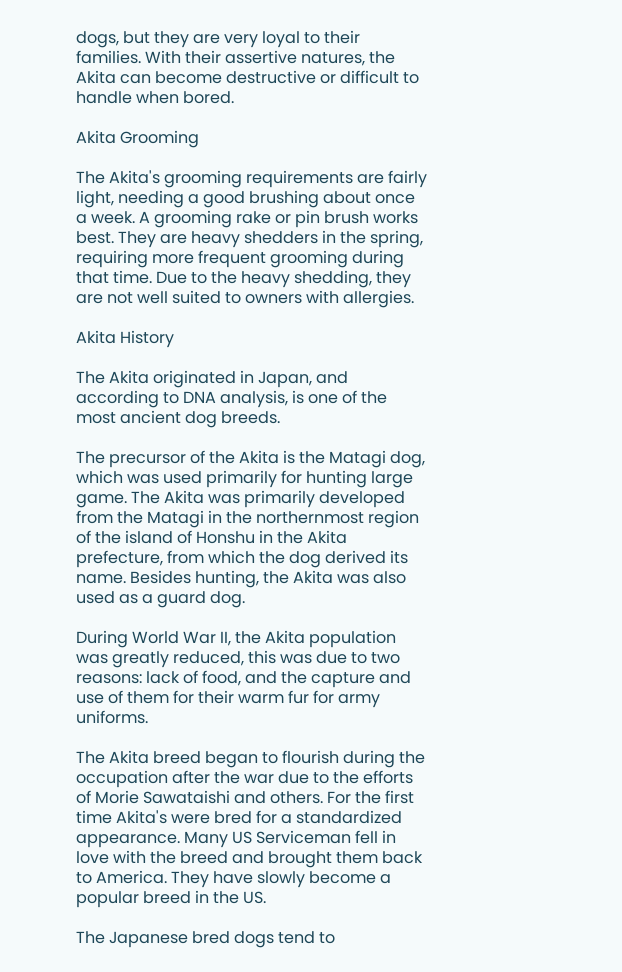dogs, but they are very loyal to their families. With their assertive natures, the Akita can become destructive or difficult to handle when bored.

Akita Grooming

The Akita's grooming requirements are fairly light, needing a good brushing about once a week. A grooming rake or pin brush works best. They are heavy shedders in the spring, requiring more frequent grooming during that time. Due to the heavy shedding, they are not well suited to owners with allergies.

Akita History

The Akita originated in Japan, and according to DNA analysis, is one of the most ancient dog breeds.

The precursor of the Akita is the Matagi dog, which was used primarily for hunting large game. The Akita was primarily developed from the Matagi in the northernmost region of the island of Honshu in the Akita prefecture, from which the dog derived its name. Besides hunting, the Akita was also used as a guard dog.

During World War II, the Akita population was greatly reduced, this was due to two reasons: lack of food, and the capture and use of them for their warm fur for army uniforms.

The Akita breed began to flourish during the occupation after the war due to the efforts of Morie Sawataishi and others. For the first time Akita's were bred for a standardized appearance. Many US Serviceman fell in love with the breed and brought them back to America. They have slowly become a popular breed in the US.

The Japanese bred dogs tend to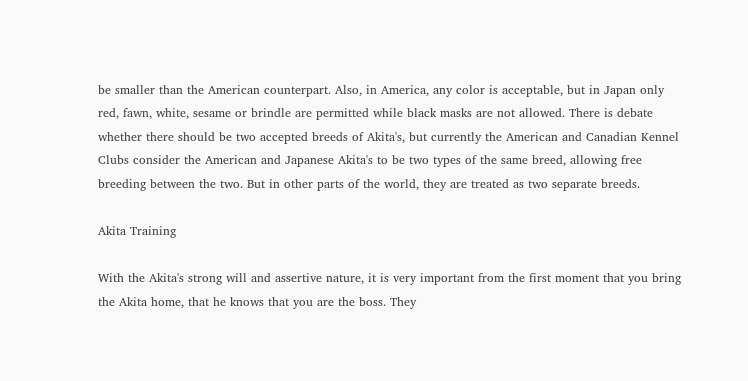be smaller than the American counterpart. Also, in America, any color is acceptable, but in Japan only red, fawn, white, sesame or brindle are permitted while black masks are not allowed. There is debate whether there should be two accepted breeds of Akita's, but currently the American and Canadian Kennel Clubs consider the American and Japanese Akita's to be two types of the same breed, allowing free breeding between the two. But in other parts of the world, they are treated as two separate breeds.

Akita Training

With the Akita's strong will and assertive nature, it is very important from the first moment that you bring the Akita home, that he knows that you are the boss. They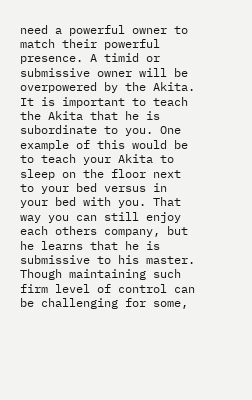need a powerful owner to match their powerful presence. A timid or submissive owner will be overpowered by the Akita. It is important to teach the Akita that he is subordinate to you. One example of this would be to teach your Akita to sleep on the floor next to your bed versus in your bed with you. That way you can still enjoy each others company, but he learns that he is submissive to his master. Though maintaining such firm level of control can be challenging for some,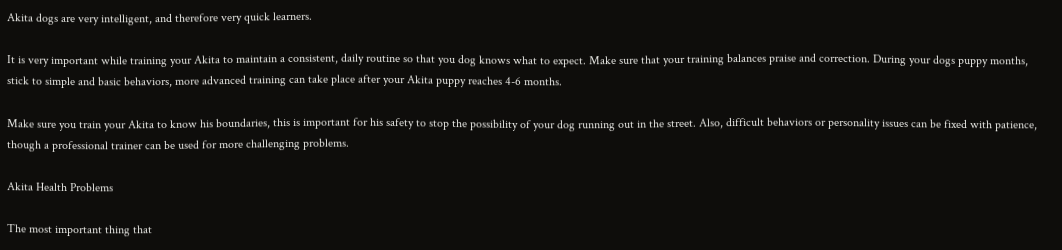Akita dogs are very intelligent, and therefore very quick learners.

It is very important while training your Akita to maintain a consistent, daily routine so that you dog knows what to expect. Make sure that your training balances praise and correction. During your dogs puppy months, stick to simple and basic behaviors, more advanced training can take place after your Akita puppy reaches 4-6 months.

Make sure you train your Akita to know his boundaries, this is important for his safety to stop the possibility of your dog running out in the street. Also, difficult behaviors or personality issues can be fixed with patience, though a professional trainer can be used for more challenging problems.

Akita Health Problems

The most important thing that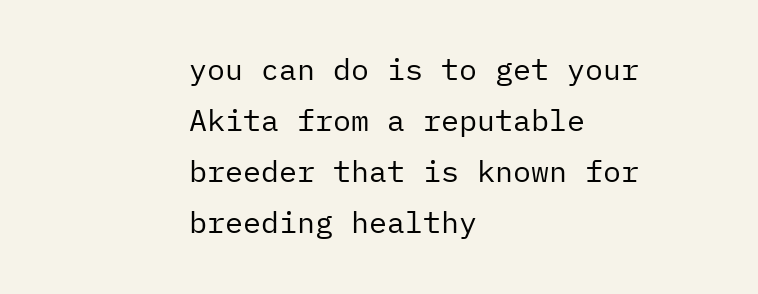you can do is to get your Akita from a reputable breeder that is known for breeding healthy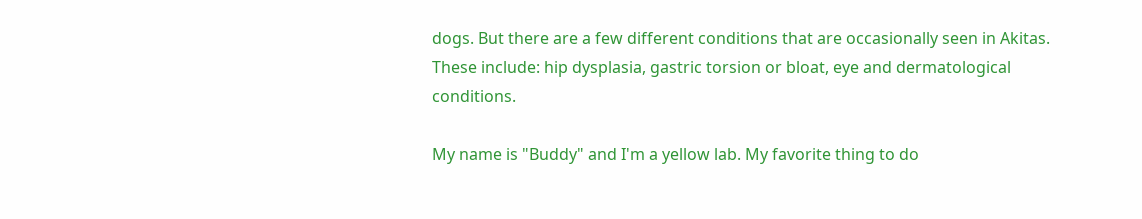dogs. But there are a few different conditions that are occasionally seen in Akitas. These include: hip dysplasia, gastric torsion or bloat, eye and dermatological conditions.

My name is "Buddy" and I'm a yellow lab. My favorite thing to do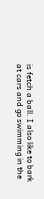is fetch a ball. I also like to bark at cars and go swimming in the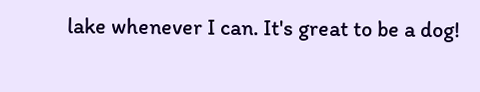lake whenever I can. It's great to be a dog!